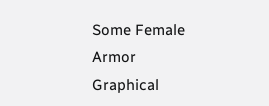Some Female Armor Graphical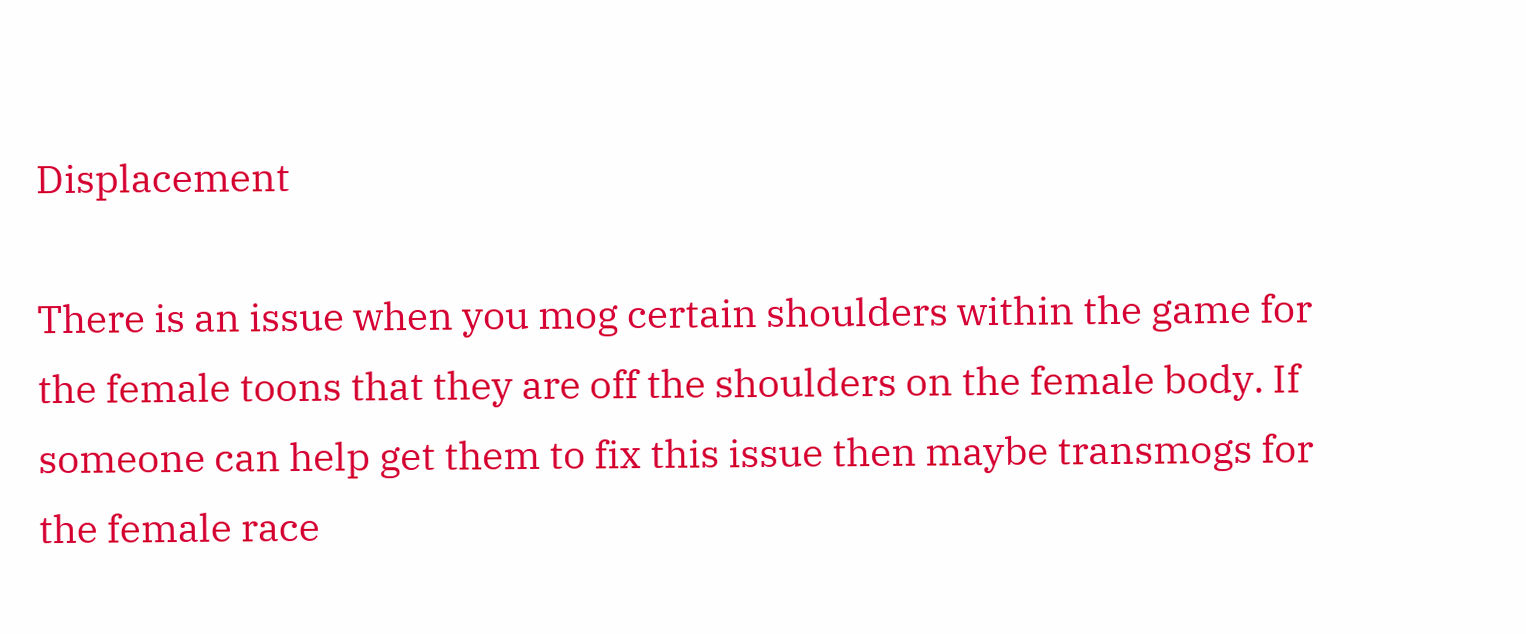Displacement

There is an issue when you mog certain shoulders within the game for the female toons that they are off the shoulders on the female body. If someone can help get them to fix this issue then maybe transmogs for the female race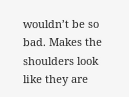wouldn’t be so bad. Makes the shoulders look like they are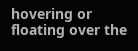hovering or floating over the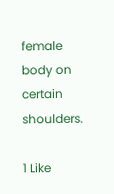female body on certain shoulders.

1 Like